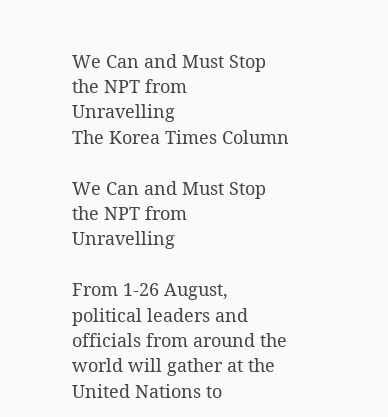We Can and Must Stop the NPT from Unravelling
The Korea Times Column

We Can and Must Stop the NPT from Unravelling

From 1-26 August, political leaders and officials from around the world will gather at the United Nations to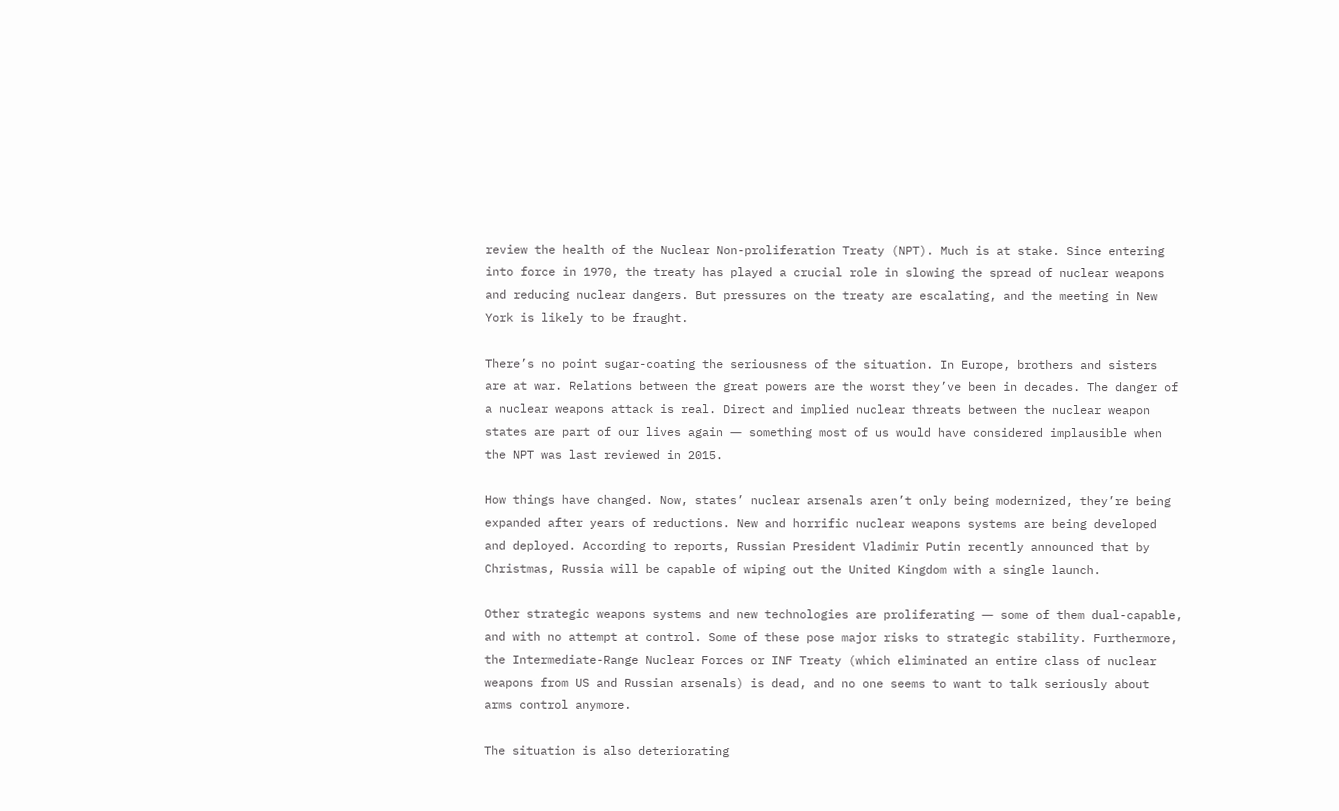review the health of the Nuclear Non-proliferation Treaty (NPT). Much is at stake. Since entering into force in 1970, the treaty has played a crucial role in slowing the spread of nuclear weapons and reducing nuclear dangers. But pressures on the treaty are escalating, and the meeting in New York is likely to be fraught.

There’s no point sugar-coating the seriousness of the situation. In Europe, brothers and sisters are at war. Relations between the great powers are the worst they’ve been in decades. The danger of a nuclear weapons attack is real. Direct and implied nuclear threats between the nuclear weapon states are part of our lives again ― something most of us would have considered implausible when the NPT was last reviewed in 2015.

How things have changed. Now, states’ nuclear arsenals aren’t only being modernized, they’re being expanded after years of reductions. New and horrific nuclear weapons systems are being developed and deployed. According to reports, Russian President Vladimir Putin recently announced that by Christmas, Russia will be capable of wiping out the United Kingdom with a single launch.

Other strategic weapons systems and new technologies are proliferating ― some of them dual-capable, and with no attempt at control. Some of these pose major risks to strategic stability. Furthermore, the Intermediate-Range Nuclear Forces or INF Treaty (which eliminated an entire class of nuclear weapons from US and Russian arsenals) is dead, and no one seems to want to talk seriously about arms control anymore.

The situation is also deteriorating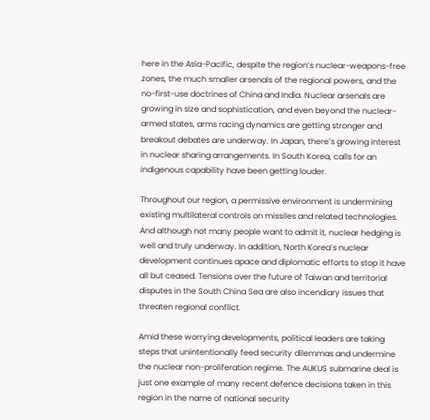here in the Asia-Pacific, despite the region’s nuclear-weapons-free zones, the much smaller arsenals of the regional powers, and the no-first-use doctrines of China and India. Nuclear arsenals are growing in size and sophistication, and even beyond the nuclear-armed states, arms racing dynamics are getting stronger and breakout debates are underway. In Japan, there’s growing interest in nuclear sharing arrangements. In South Korea, calls for an indigenous capability have been getting louder.

Throughout our region, a permissive environment is undermining existing multilateral controls on missiles and related technologies. And although not many people want to admit it, nuclear hedging is well and truly underway. In addition, North Korea’s nuclear development continues apace and diplomatic efforts to stop it have all but ceased. Tensions over the future of Taiwan and territorial disputes in the South China Sea are also incendiary issues that threaten regional conflict.

Amid these worrying developments, political leaders are taking steps that unintentionally feed security dilemmas and undermine the nuclear non-proliferation regime. The AUKUS submarine deal is just one example of many recent defence decisions taken in this region in the name of national security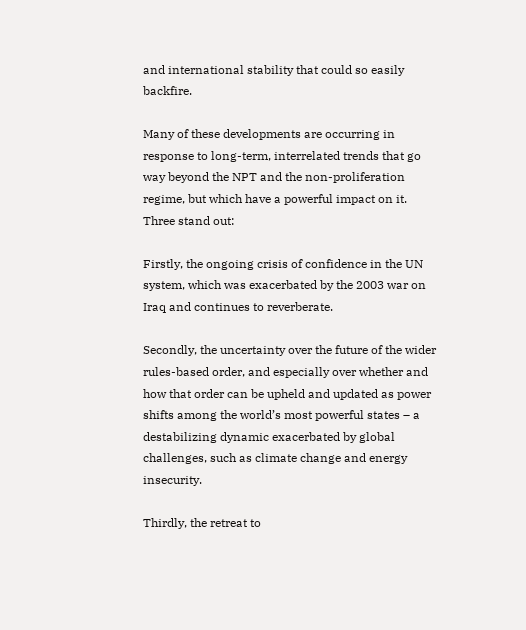and international stability that could so easily backfire.

Many of these developments are occurring in response to long-term, interrelated trends that go way beyond the NPT and the non-proliferation regime, but which have a powerful impact on it. Three stand out:

Firstly, the ongoing crisis of confidence in the UN system, which was exacerbated by the 2003 war on Iraq and continues to reverberate.

Secondly, the uncertainty over the future of the wider rules-based order, and especially over whether and how that order can be upheld and updated as power shifts among the world’s most powerful states – a destabilizing dynamic exacerbated by global challenges, such as climate change and energy insecurity.

Thirdly, the retreat to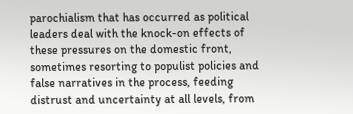parochialism that has occurred as political leaders deal with the knock-on effects of these pressures on the domestic front, sometimes resorting to populist policies and false narratives in the process, feeding distrust and uncertainty at all levels, from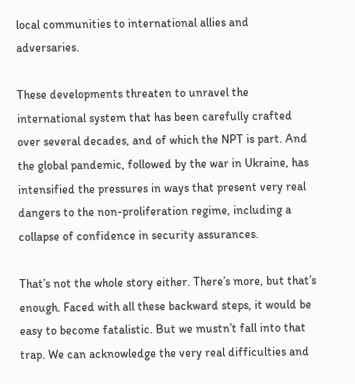local communities to international allies and adversaries.

These developments threaten to unravel the international system that has been carefully crafted over several decades, and of which the NPT is part. And the global pandemic, followed by the war in Ukraine, has intensified the pressures in ways that present very real dangers to the non-proliferation regime, including a collapse of confidence in security assurances.

That’s not the whole story either. There’s more, but that’s enough. Faced with all these backward steps, it would be easy to become fatalistic. But we mustn’t fall into that trap. We can acknowledge the very real difficulties and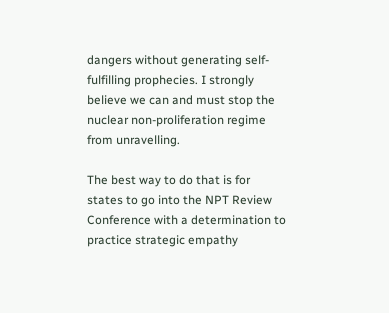dangers without generating self-fulfilling prophecies. I strongly believe we can and must stop the nuclear non-proliferation regime from unravelling.

The best way to do that is for states to go into the NPT Review Conference with a determination to practice strategic empathy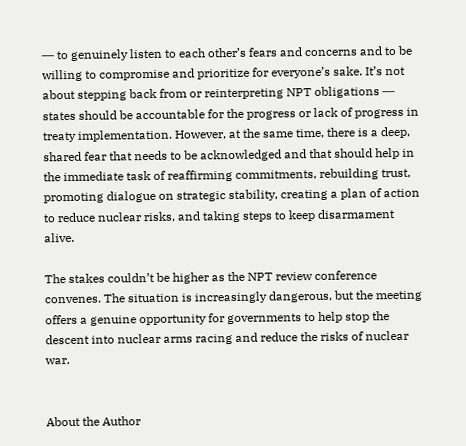― to genuinely listen to each other’s fears and concerns and to be willing to compromise and prioritize for everyone’s sake. It’s not about stepping back from or reinterpreting NPT obligations ― states should be accountable for the progress or lack of progress in treaty implementation. However, at the same time, there is a deep, shared fear that needs to be acknowledged and that should help in the immediate task of reaffirming commitments, rebuilding trust, promoting dialogue on strategic stability, creating a plan of action to reduce nuclear risks, and taking steps to keep disarmament alive.

The stakes couldn’t be higher as the NPT review conference convenes. The situation is increasingly dangerous, but the meeting offers a genuine opportunity for governments to help stop the descent into nuclear arms racing and reduce the risks of nuclear war.


About the Author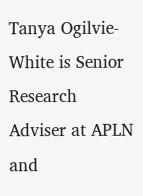Tanya Ogilvie-White is Senior Research Adviser at APLN and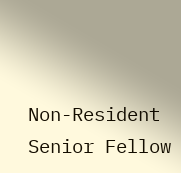Non-Resident Senior Fellow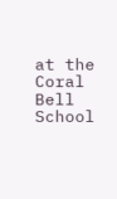at the Coral Bell School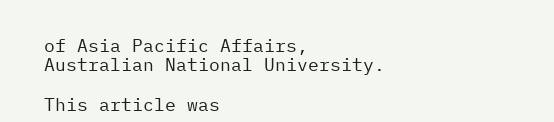of Asia Pacific Affairs, Australian National University.

This article was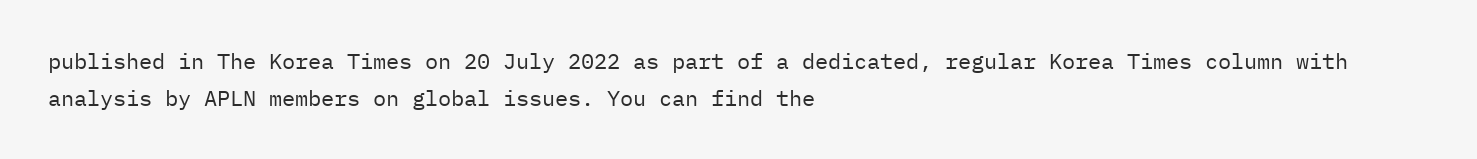published in The Korea Times on 20 July 2022 as part of a dedicated, regular Korea Times column with analysis by APLN members on global issues. You can find the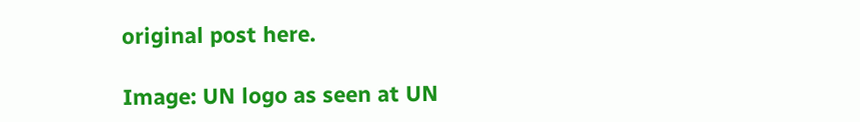original post here.

Image: UN logo as seen at UN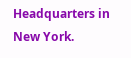Headquarters in New York.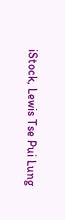iStock, Lewis Tse Pui Lung